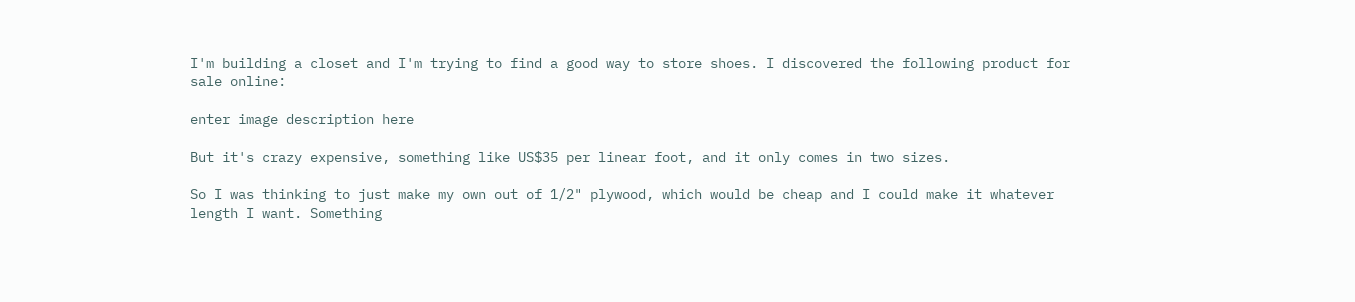I'm building a closet and I'm trying to find a good way to store shoes. I discovered the following product for sale online:

enter image description here

But it's crazy expensive, something like US$35 per linear foot, and it only comes in two sizes.

So I was thinking to just make my own out of 1/2" plywood, which would be cheap and I could make it whatever length I want. Something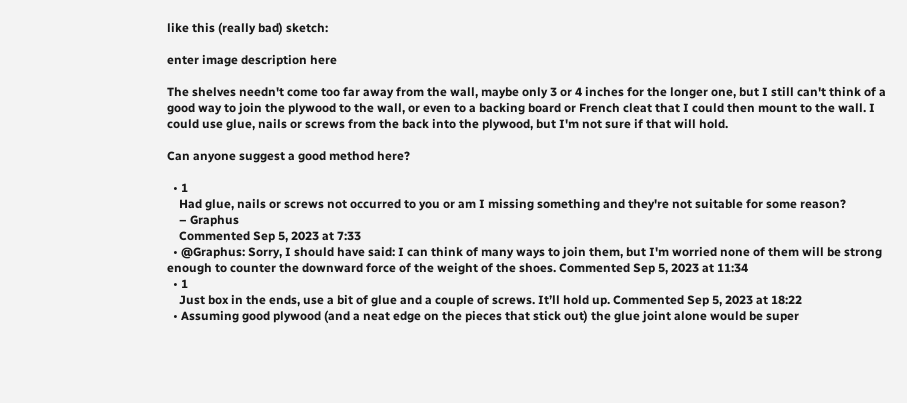like this (really bad) sketch:

enter image description here

The shelves needn't come too far away from the wall, maybe only 3 or 4 inches for the longer one, but I still can't think of a good way to join the plywood to the wall, or even to a backing board or French cleat that I could then mount to the wall. I could use glue, nails or screws from the back into the plywood, but I'm not sure if that will hold.

Can anyone suggest a good method here?

  • 1
    Had glue, nails or screws not occurred to you or am I missing something and they're not suitable for some reason?
    – Graphus
    Commented Sep 5, 2023 at 7:33
  • @Graphus: Sorry, I should have said: I can think of many ways to join them, but I'm worried none of them will be strong enough to counter the downward force of the weight of the shoes. Commented Sep 5, 2023 at 11:34
  • 1
    Just box in the ends, use a bit of glue and a couple of screws. It’ll hold up. Commented Sep 5, 2023 at 18:22
  • Assuming good plywood (and a neat edge on the pieces that stick out) the glue joint alone would be super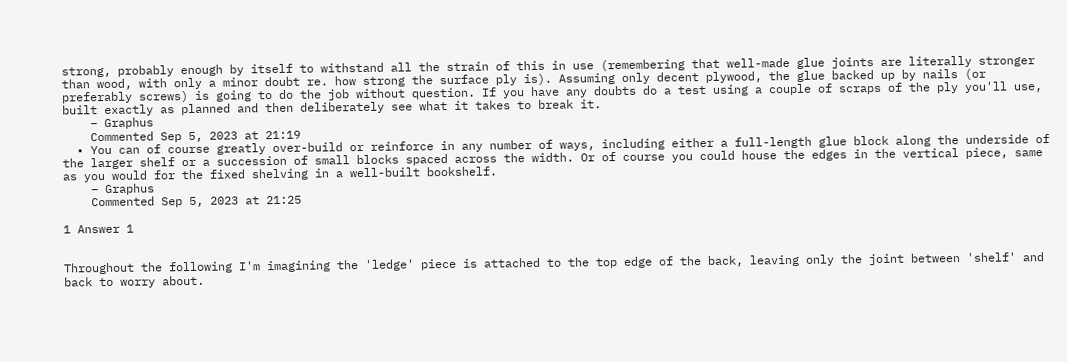strong, probably enough by itself to withstand all the strain of this in use (remembering that well-made glue joints are literally stronger than wood, with only a minor doubt re. how strong the surface ply is). Assuming only decent plywood, the glue backed up by nails (or preferably screws) is going to do the job without question. If you have any doubts do a test using a couple of scraps of the ply you'll use, built exactly as planned and then deliberately see what it takes to break it.
    – Graphus
    Commented Sep 5, 2023 at 21:19
  • You can of course greatly over-build or reinforce in any number of ways, including either a full-length glue block along the underside of the larger shelf or a succession of small blocks spaced across the width. Or of course you could house the edges in the vertical piece, same as you would for the fixed shelving in a well-built bookshelf.
    – Graphus
    Commented Sep 5, 2023 at 21:25

1 Answer 1


Throughout the following I'm imagining the 'ledge' piece is attached to the top edge of the back, leaving only the joint between 'shelf' and back to worry about.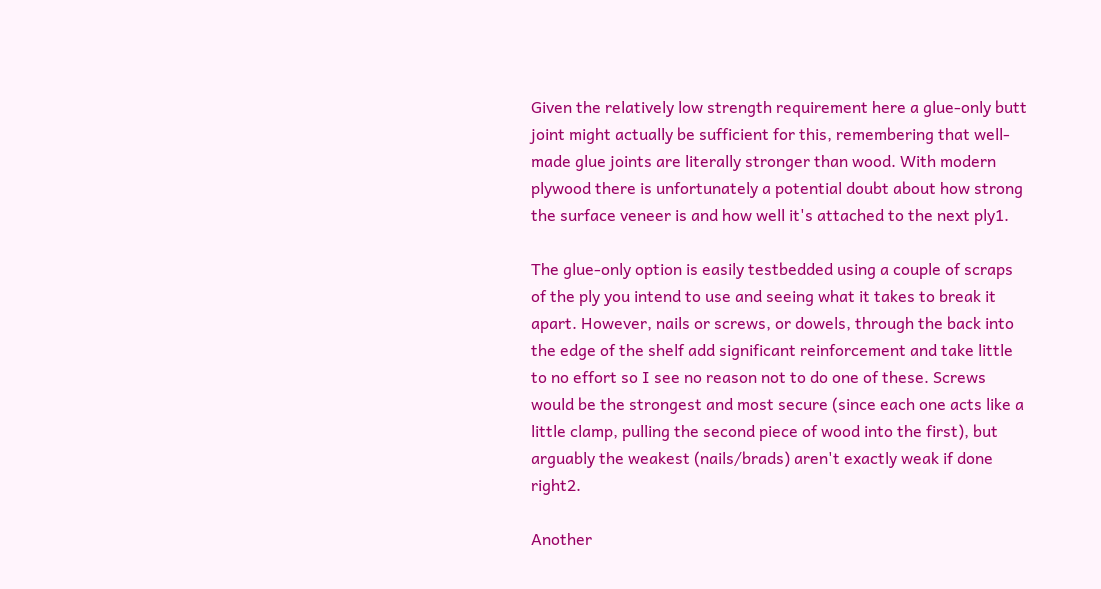Given the relatively low strength requirement here a glue-only butt joint might actually be sufficient for this, remembering that well-made glue joints are literally stronger than wood. With modern plywood there is unfortunately a potential doubt about how strong the surface veneer is and how well it's attached to the next ply1.

The glue-only option is easily testbedded using a couple of scraps of the ply you intend to use and seeing what it takes to break it apart. However, nails or screws, or dowels, through the back into the edge of the shelf add significant reinforcement and take little to no effort so I see no reason not to do one of these. Screws would be the strongest and most secure (since each one acts like a little clamp, pulling the second piece of wood into the first), but arguably the weakest (nails/brads) aren't exactly weak if done right2.

Another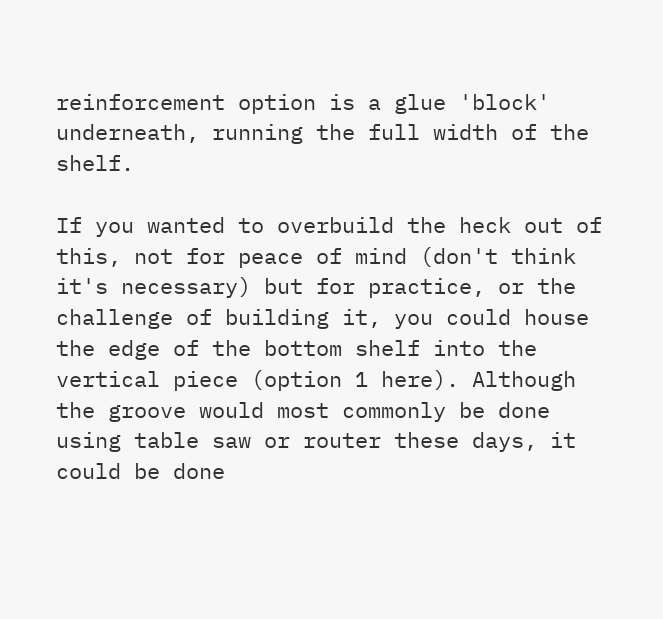reinforcement option is a glue 'block' underneath, running the full width of the shelf.

If you wanted to overbuild the heck out of this, not for peace of mind (don't think it's necessary) but for practice, or the challenge of building it, you could house the edge of the bottom shelf into the vertical piece (option 1 here). Although the groove would most commonly be done using table saw or router these days, it could be done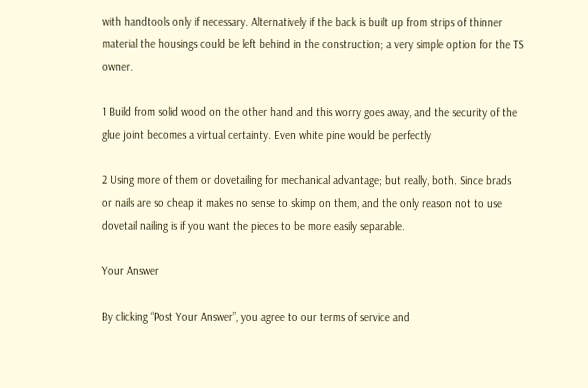with handtools only if necessary. Alternatively if the back is built up from strips of thinner material the housings could be left behind in the construction; a very simple option for the TS owner.

1 Build from solid wood on the other hand and this worry goes away, and the security of the glue joint becomes a virtual certainty. Even white pine would be perfectly

2 Using more of them or dovetailing for mechanical advantage; but really, both. Since brads or nails are so cheap it makes no sense to skimp on them, and the only reason not to use dovetail nailing is if you want the pieces to be more easily separable.

Your Answer

By clicking “Post Your Answer”, you agree to our terms of service and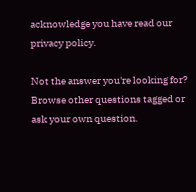acknowledge you have read our privacy policy.

Not the answer you're looking for? Browse other questions tagged or ask your own question.